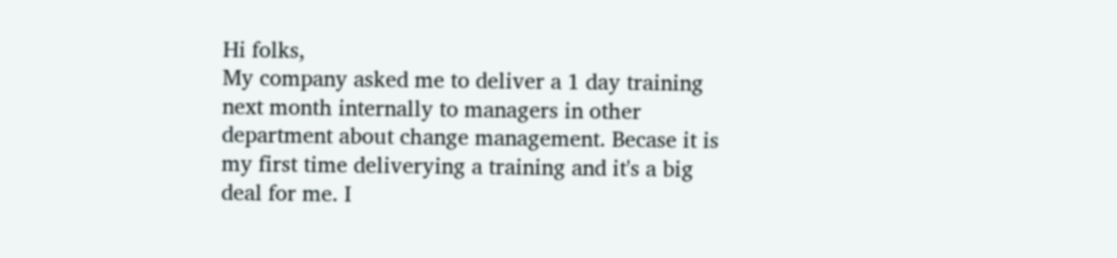Hi folks,
My company asked me to deliver a 1 day training next month internally to managers in other department about change management. Becase it is my first time deliverying a training and it's a big deal for me. I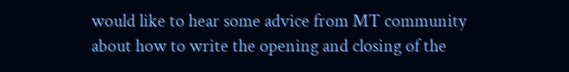would like to hear some advice from MT community about how to write the opening and closing of the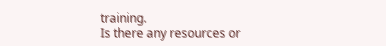training.
Is there any resources or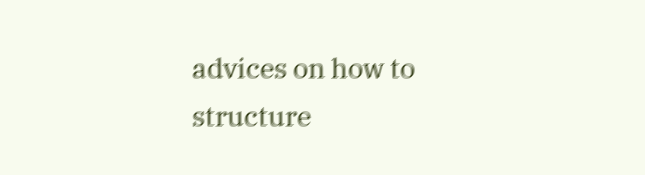advices on how to structure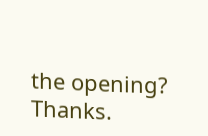the opening? Thanks.